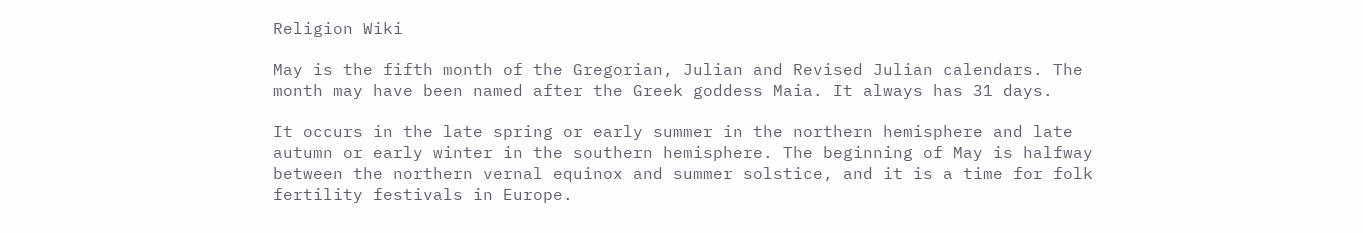Religion Wiki

May is the fifth month of the Gregorian, Julian and Revised Julian calendars. The month may have been named after the Greek goddess Maia. It always has 31 days.

It occurs in the late spring or early summer in the northern hemisphere and late autumn or early winter in the southern hemisphere. The beginning of May is halfway between the northern vernal equinox and summer solstice, and it is a time for folk fertility festivals in Europe.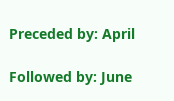Preceded by: April

Followed by: June